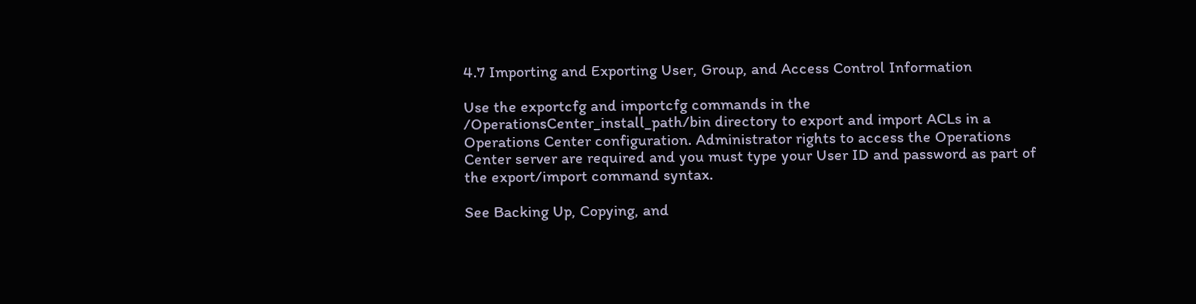4.7 Importing and Exporting User, Group, and Access Control Information

Use the exportcfg and importcfg commands in the /OperationsCenter_install_path/bin directory to export and import ACLs in a Operations Center configuration. Administrator rights to access the Operations Center server are required and you must type your User ID and password as part of the export/import command syntax.

See Backing Up, Copying, and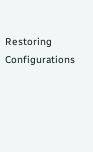Restoring Configurations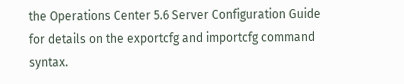the Operations Center 5.6 Server Configuration Guide for details on the exportcfg and importcfg command syntax.